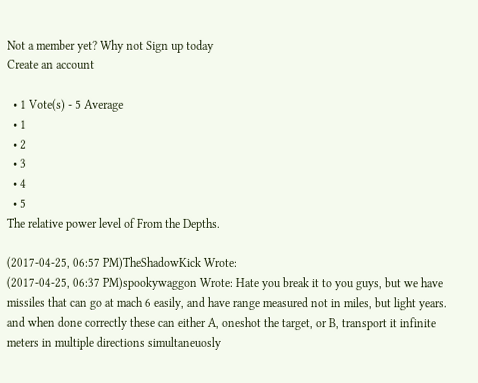Not a member yet? Why not Sign up today
Create an account

  • 1 Vote(s) - 5 Average
  • 1
  • 2
  • 3
  • 4
  • 5
The relative power level of From the Depths.

(2017-04-25, 06:57 PM)TheShadowKick Wrote:
(2017-04-25, 06:37 PM)spookywaggon Wrote: Hate you break it to you guys, but we have missiles that can go at mach 6 easily, and have range measured not in miles, but light years. and when done correctly these can either A, oneshot the target, or B, transport it infinite meters in multiple directions simultaneuosly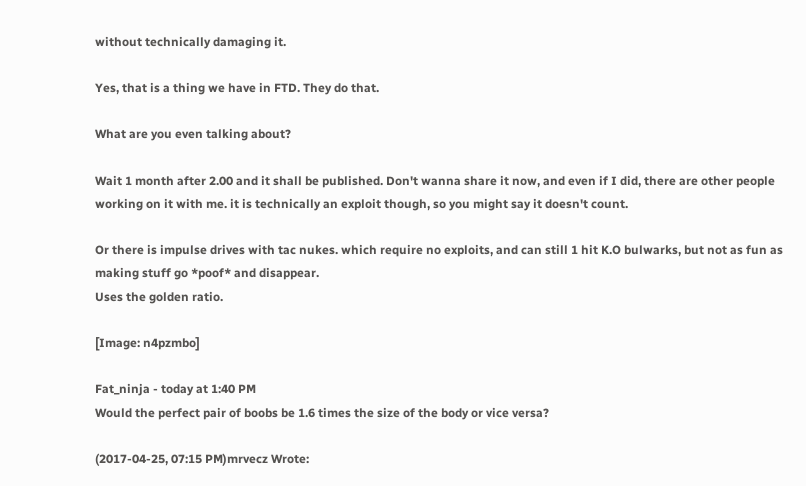without technically damaging it.

Yes, that is a thing we have in FTD. They do that.

What are you even talking about?

Wait 1 month after 2.00 and it shall be published. Don't wanna share it now, and even if I did, there are other people working on it with me. it is technically an exploit though, so you might say it doesn't count.

Or there is impulse drives with tac nukes. which require no exploits, and can still 1 hit K.O bulwarks, but not as fun as making stuff go *poof* and disappear.
Uses the golden ratio.

[Image: n4pzmbo]

Fat_ninja - today at 1:40 PM
Would the perfect pair of boobs be 1.6 times the size of the body or vice versa?

(2017-04-25, 07:15 PM)mrvecz Wrote: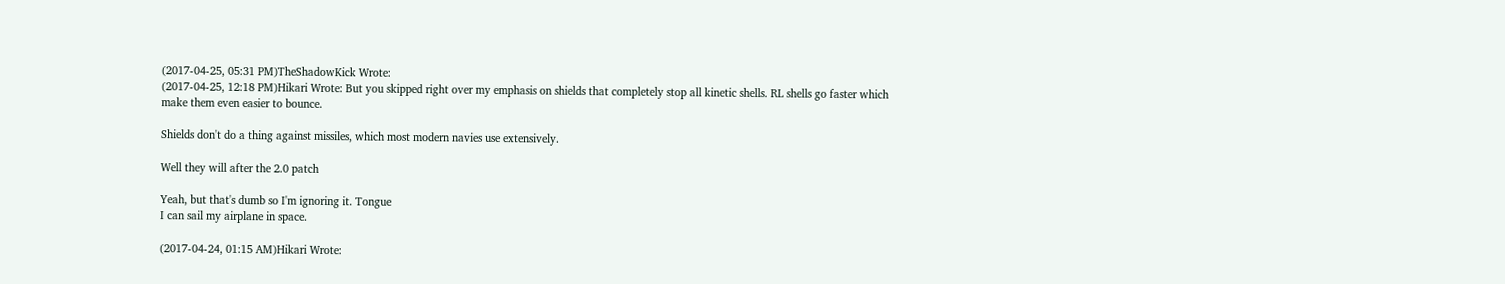(2017-04-25, 05:31 PM)TheShadowKick Wrote:
(2017-04-25, 12:18 PM)Hikari Wrote: But you skipped right over my emphasis on shields that completely stop all kinetic shells. RL shells go faster which make them even easier to bounce.

Shields don't do a thing against missiles, which most modern navies use extensively.

Well they will after the 2.0 patch

Yeah, but that's dumb so I'm ignoring it. Tongue
I can sail my airplane in space.

(2017-04-24, 01:15 AM)Hikari Wrote: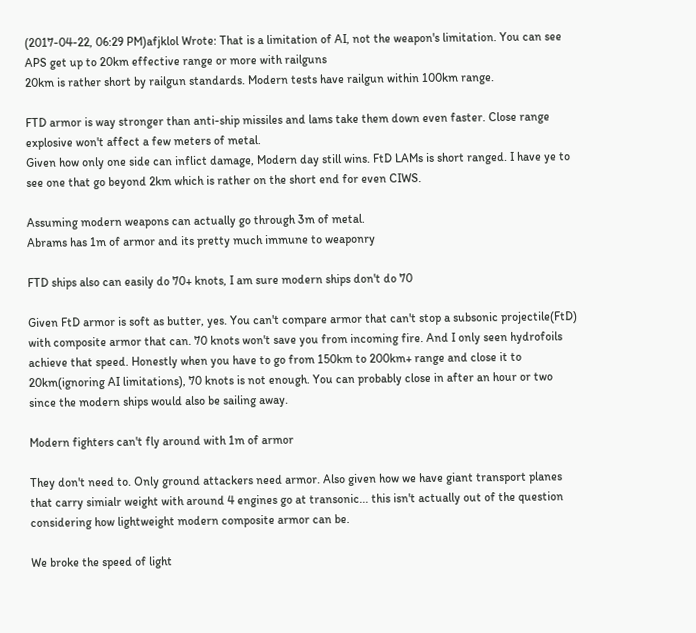(2017-04-22, 06:29 PM)afjklol Wrote: That is a limitation of AI, not the weapon's limitation. You can see APS get up to 20km effective range or more with railguns
20km is rather short by railgun standards. Modern tests have railgun within 100km range.

FTD armor is way stronger than anti-ship missiles and lams take them down even faster. Close range explosive won't affect a few meters of metal.
Given how only one side can inflict damage, Modern day still wins. FtD LAMs is short ranged. I have ye to see one that go beyond 2km which is rather on the short end for even CIWS.

Assuming modern weapons can actually go through 3m of metal.
Abrams has 1m of armor and its pretty much immune to weaponry

FTD ships also can easily do 70+ knots, I am sure modern ships don't do 70

Given FtD armor is soft as butter, yes. You can't compare armor that can't stop a subsonic projectile(FtD) with composite armor that can. 70 knots won't save you from incoming fire. And I only seen hydrofoils achieve that speed. Honestly when you have to go from 150km to 200km+ range and close it to 20km(ignoring AI limitations), 70 knots is not enough. You can probably close in after an hour or two since the modern ships would also be sailing away.

Modern fighters can't fly around with 1m of armor

They don't need to. Only ground attackers need armor. Also given how we have giant transport planes that carry simialr weight with around 4 engines go at transonic... this isn't actually out of the question considering how lightweight modern composite armor can be.

We broke the speed of light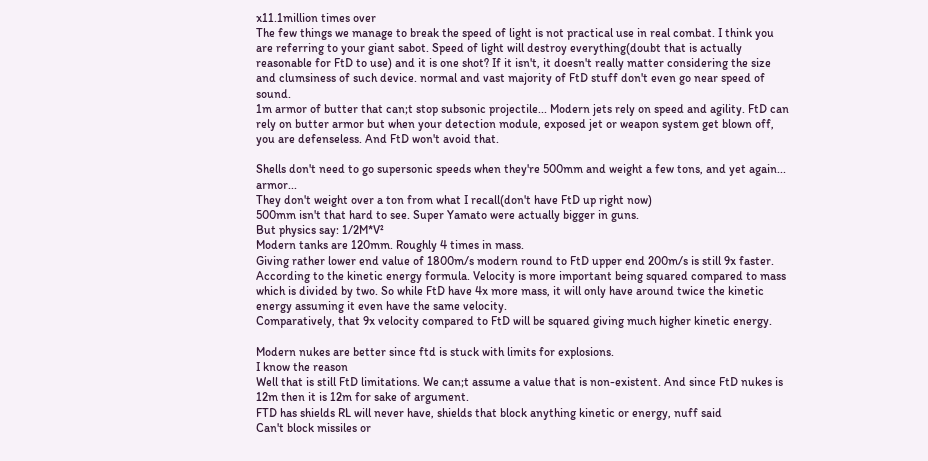x11.1million times over
The few things we manage to break the speed of light is not practical use in real combat. I think you are referring to your giant sabot. Speed of light will destroy everything(doubt that is actually reasonable for FtD to use) and it is one shot? If it isn't, it doesn't really matter considering the size and clumsiness of such device. normal and vast majority of FtD stuff don't even go near speed of sound.
1m armor of butter that can;t stop subsonic projectile... Modern jets rely on speed and agility. FtD can rely on butter armor but when your detection module, exposed jet or weapon system get blown off, you are defenseless. And FtD won't avoid that.

Shells don't need to go supersonic speeds when they're 500mm and weight a few tons, and yet again... armor...
They don't weight over a ton from what I recall(don't have FtD up right now)
500mm isn't that hard to see. Super Yamato were actually bigger in guns.
But physics say: 1/2M*V²
Modern tanks are 120mm. Roughly 4 times in mass.
Giving rather lower end value of 1800m/s modern round to FtD upper end 200m/s is still 9x faster.
According to the kinetic energy formula. Velocity is more important being squared compared to mass which is divided by two. So while FtD have 4x more mass, it will only have around twice the kinetic energy assuming it even have the same velocity.
Comparatively, that 9x velocity compared to FtD will be squared giving much higher kinetic energy.

Modern nukes are better since ftd is stuck with limits for explosions.
I know the reason
Well that is still FtD limitations. We can;t assume a value that is non-existent. And since FtD nukes is 12m then it is 12m for sake of argument.
FTD has shields RL will never have, shields that block anything kinetic or energy, nuff said
Can't block missiles or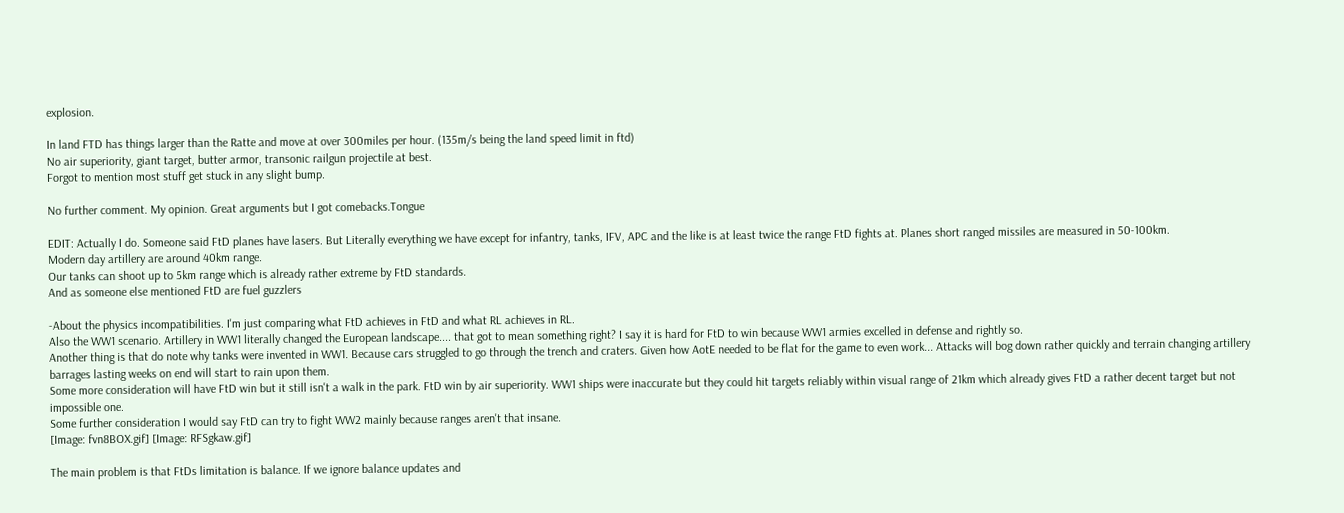explosion.

In land FTD has things larger than the Ratte and move at over 300miles per hour. (135m/s being the land speed limit in ftd)
No air superiority, giant target, butter armor, transonic railgun projectile at best.
Forgot to mention most stuff get stuck in any slight bump.

No further comment. My opinion. Great arguments but I got comebacks.Tongue

EDIT: Actually I do. Someone said FtD planes have lasers. But Literally everything we have except for infantry, tanks, IFV, APC and the like is at least twice the range FtD fights at. Planes short ranged missiles are measured in 50-100km.
Modern day artillery are around 40km range.
Our tanks can shoot up to 5km range which is already rather extreme by FtD standards.
And as someone else mentioned FtD are fuel guzzlers

-About the physics incompatibilities. I'm just comparing what FtD achieves in FtD and what RL achieves in RL.
Also the WW1 scenario. Artillery in WW1 literally changed the European landscape.... that got to mean something right? I say it is hard for FtD to win because WW1 armies excelled in defense and rightly so.
Another thing is that do note why tanks were invented in WW1. Because cars struggled to go through the trench and craters. Given how AotE needed to be flat for the game to even work... Attacks will bog down rather quickly and terrain changing artillery barrages lasting weeks on end will start to rain upon them.
Some more consideration will have FtD win but it still isn't a walk in the park. FtD win by air superiority. WW1 ships were inaccurate but they could hit targets reliably within visual range of 21km which already gives FtD a rather decent target but not impossible one.
Some further consideration I would say FtD can try to fight WW2 mainly because ranges aren't that insane.
[Image: fvn8BOX.gif] [Image: RFSgkaw.gif]

The main problem is that FtDs limitation is balance. If we ignore balance updates and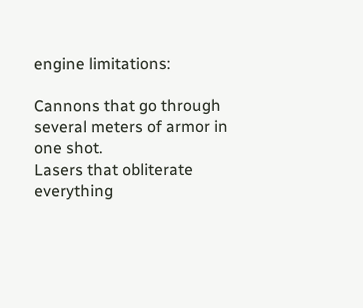engine limitations:

Cannons that go through several meters of armor in one shot.
Lasers that obliterate everything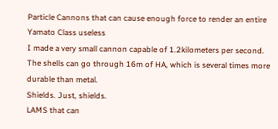Particle Cannons that can cause enough force to render an entire Yamato Class useless
I made a very small cannon capable of 1.2kilometers per second. The shells can go through 16m of HA, which is several times more durable than metal.
Shields. Just, shields.
LAMS that can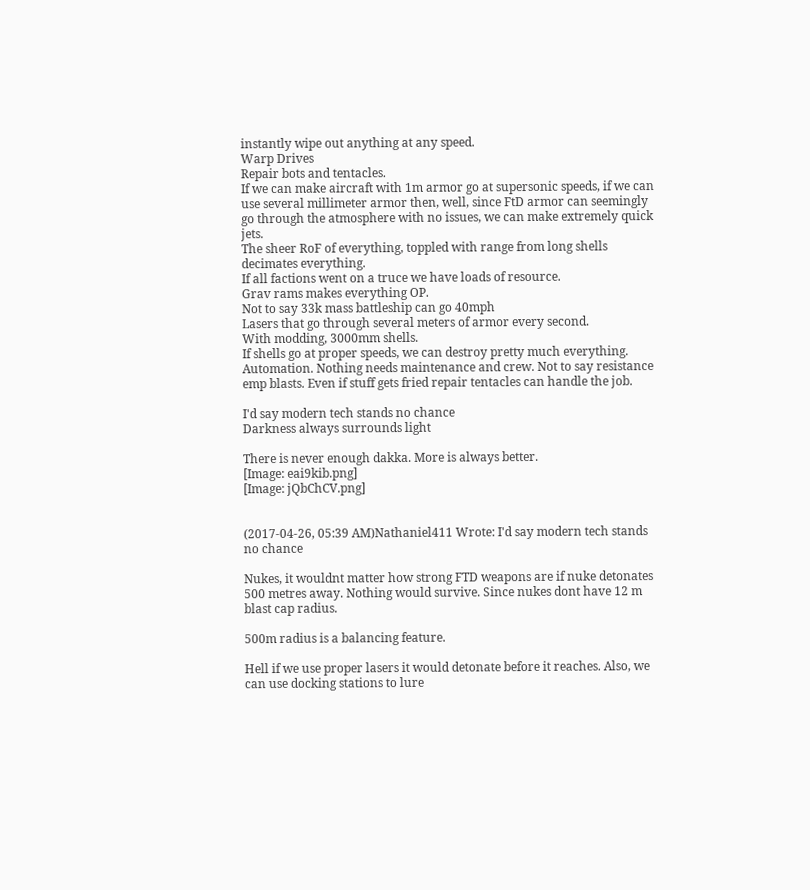instantly wipe out anything at any speed.
Warp Drives
Repair bots and tentacles.
If we can make aircraft with 1m armor go at supersonic speeds, if we can use several millimeter armor then, well, since FtD armor can seemingly go through the atmosphere with no issues, we can make extremely quick jets.
The sheer RoF of everything, toppled with range from long shells decimates everything.
If all factions went on a truce we have loads of resource.
Grav rams makes everything OP.
Not to say 33k mass battleship can go 40mph
Lasers that go through several meters of armor every second.
With modding, 3000mm shells.
If shells go at proper speeds, we can destroy pretty much everything.
Automation. Nothing needs maintenance and crew. Not to say resistance emp blasts. Even if stuff gets fried repair tentacles can handle the job.

I'd say modern tech stands no chance
Darkness always surrounds light

There is never enough dakka. More is always better.
[Image: eai9kib.png]
[Image: jQbChCV.png]


(2017-04-26, 05:39 AM)Nathaniel411 Wrote: I'd say modern tech stands no chance

Nukes, it wouldnt matter how strong FTD weapons are if nuke detonates 500 metres away. Nothing would survive. Since nukes dont have 12 m blast cap radius.

500m radius is a balancing feature.

Hell if we use proper lasers it would detonate before it reaches. Also, we can use docking stations to lure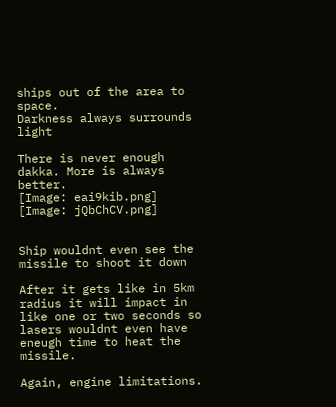ships out of the area to space.
Darkness always surrounds light

There is never enough dakka. More is always better.
[Image: eai9kib.png]
[Image: jQbChCV.png]


Ship wouldnt even see the missile to shoot it down

After it gets like in 5km radius it will impact in like one or two seconds so lasers wouldnt even have eneugh time to heat the missile.

Again, engine limitations.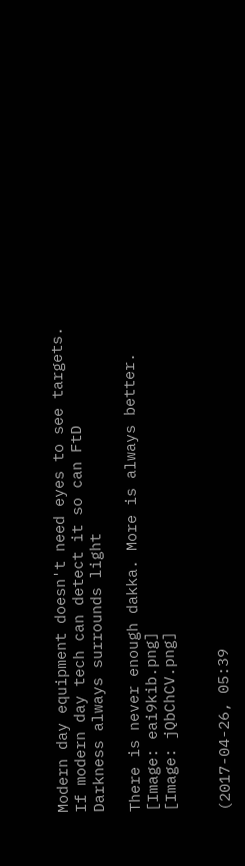Modern day equipment doesn't need eyes to see targets.
If modern day tech can detect it so can FtD
Darkness always surrounds light

There is never enough dakka. More is always better.
[Image: eai9kib.png]
[Image: jQbChCV.png]


(2017-04-26, 05:39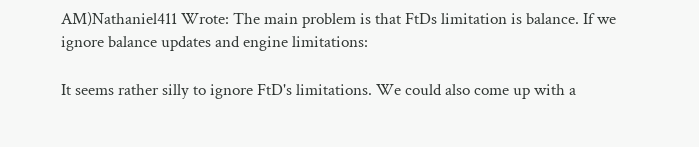AM)Nathaniel411 Wrote: The main problem is that FtDs limitation is balance. If we ignore balance updates and engine limitations:

It seems rather silly to ignore FtD's limitations. We could also come up with a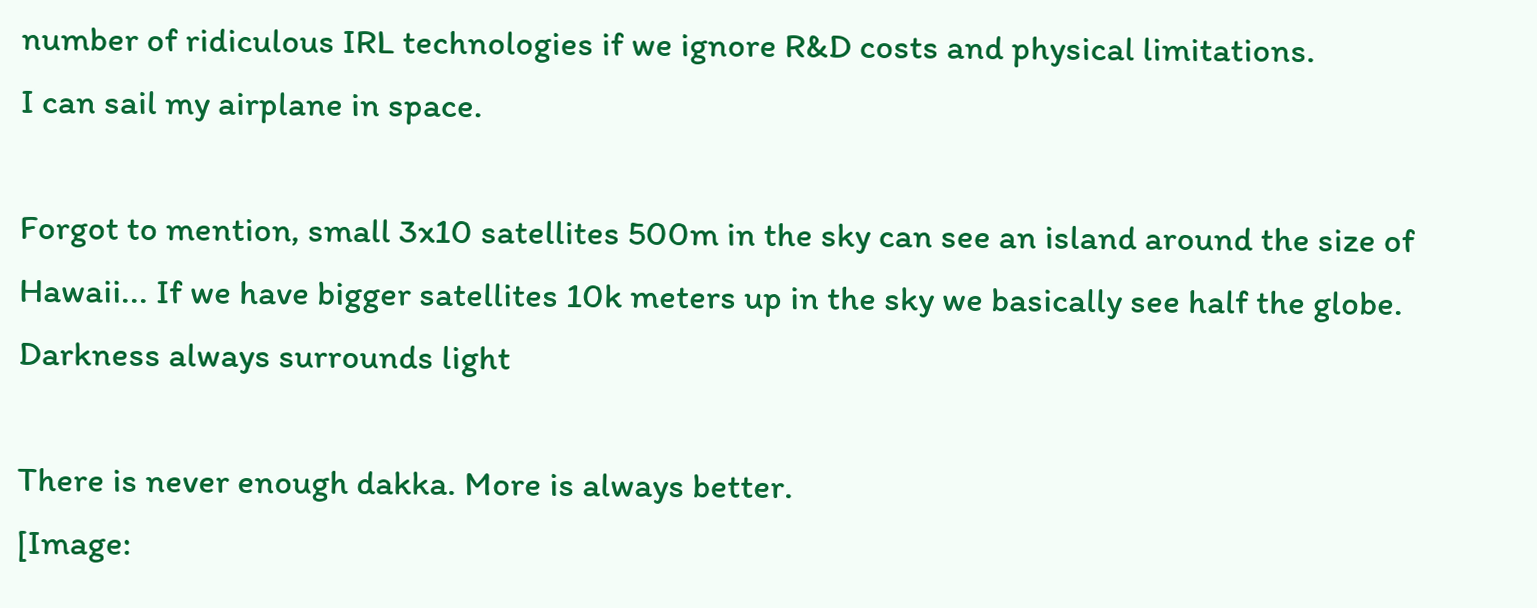number of ridiculous IRL technologies if we ignore R&D costs and physical limitations.
I can sail my airplane in space.

Forgot to mention, small 3x10 satellites 500m in the sky can see an island around the size of Hawaii... If we have bigger satellites 10k meters up in the sky we basically see half the globe.
Darkness always surrounds light

There is never enough dakka. More is always better.
[Image: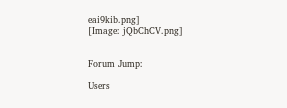eai9kib.png]
[Image: jQbChCV.png]


Forum Jump:

Users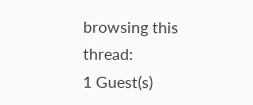browsing this thread:
1 Guest(s)